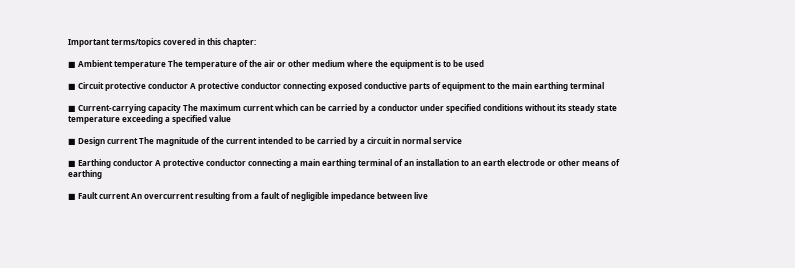Important terms/topics covered in this chapter:

■ Ambient temperature The temperature of the air or other medium where the equipment is to be used

■ Circuit protective conductor A protective conductor connecting exposed conductive parts of equipment to the main earthing terminal

■ Current-carrying capacity The maximum current which can be carried by a conductor under specified conditions without its steady state temperature exceeding a specified value

■ Design current The magnitude of the current intended to be carried by a circuit in normal service

■ Earthing conductor A protective conductor connecting a main earthing terminal of an installation to an earth electrode or other means of earthing

■ Fault current An overcurrent resulting from a fault of negligible impedance between live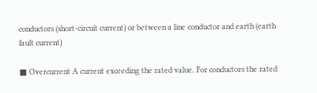conductors (short-circuit current) or between a line conductor and earth (earth fault current)

■ Overcurrent A current exceeding the rated value. For conductors the rated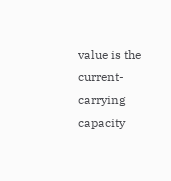value is the current-carrying capacity